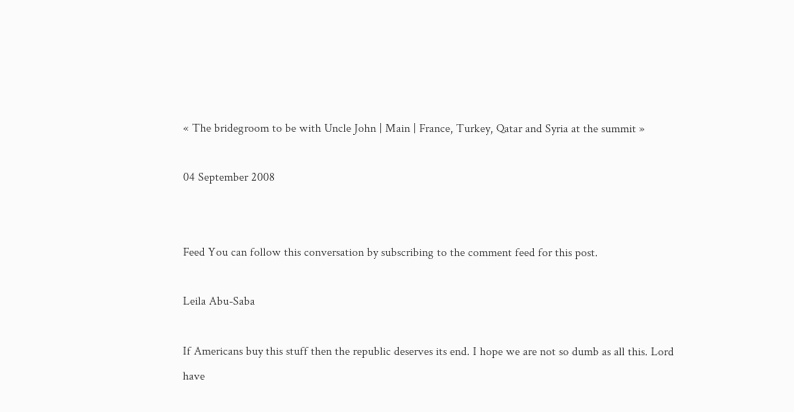« The bridegroom to be with Uncle John | Main | France, Turkey, Qatar and Syria at the summit »

04 September 2008


Feed You can follow this conversation by subscribing to the comment feed for this post.

Leila Abu-Saba

If Americans buy this stuff then the republic deserves its end. I hope we are not so dumb as all this. Lord have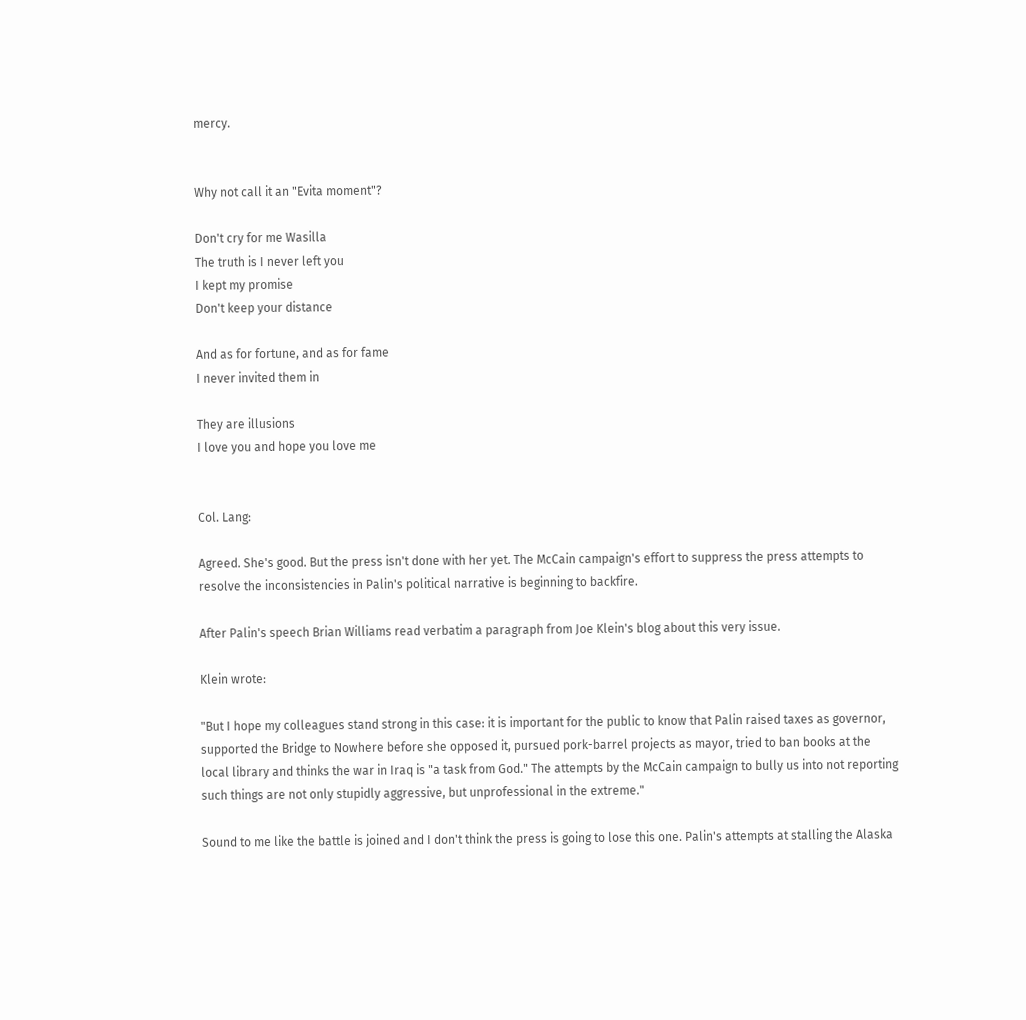mercy.


Why not call it an "Evita moment"?

Don't cry for me Wasilla
The truth is I never left you
I kept my promise
Don't keep your distance

And as for fortune, and as for fame
I never invited them in

They are illusions
I love you and hope you love me


Col. Lang:

Agreed. She's good. But the press isn't done with her yet. The McCain campaign's effort to suppress the press attempts to resolve the inconsistencies in Palin's political narrative is beginning to backfire.

After Palin's speech Brian Williams read verbatim a paragraph from Joe Klein's blog about this very issue.

Klein wrote:

"But I hope my colleagues stand strong in this case: it is important for the public to know that Palin raised taxes as governor, supported the Bridge to Nowhere before she opposed it, pursued pork-barrel projects as mayor, tried to ban books at the local library and thinks the war in Iraq is "a task from God." The attempts by the McCain campaign to bully us into not reporting such things are not only stupidly aggressive, but unprofessional in the extreme."

Sound to me like the battle is joined and I don't think the press is going to lose this one. Palin's attempts at stalling the Alaska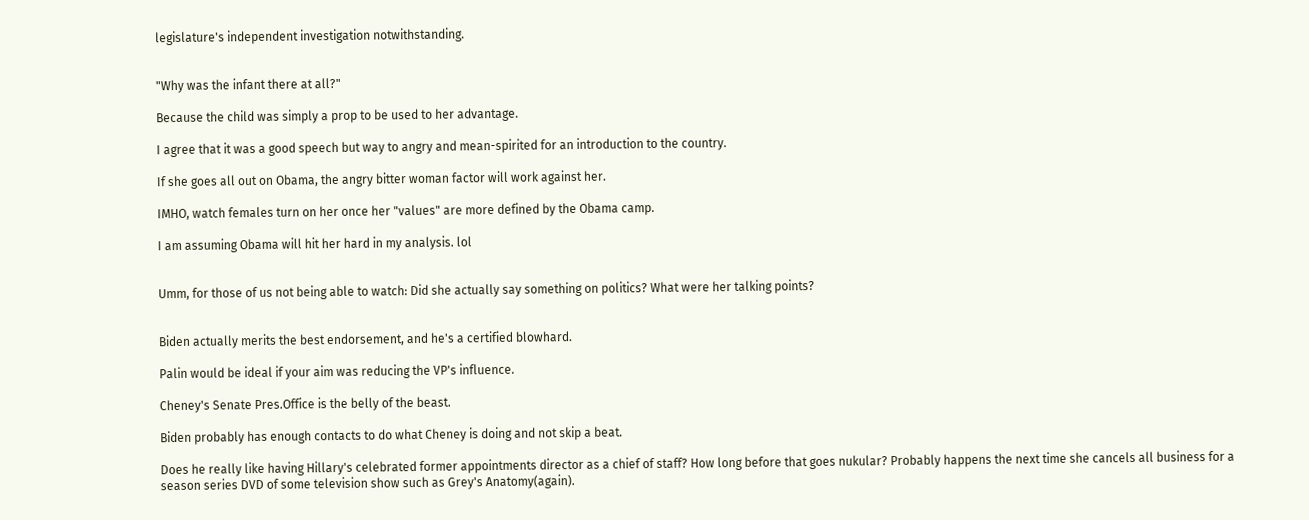legislature's independent investigation notwithstanding.


"Why was the infant there at all?"

Because the child was simply a prop to be used to her advantage.

I agree that it was a good speech but way to angry and mean-spirited for an introduction to the country.

If she goes all out on Obama, the angry bitter woman factor will work against her.

IMHO, watch females turn on her once her "values" are more defined by the Obama camp.

I am assuming Obama will hit her hard in my analysis. lol


Umm, for those of us not being able to watch: Did she actually say something on politics? What were her talking points?


Biden actually merits the best endorsement, and he's a certified blowhard.

Palin would be ideal if your aim was reducing the VP's influence.

Cheney's Senate Pres.Office is the belly of the beast.

Biden probably has enough contacts to do what Cheney is doing and not skip a beat.

Does he really like having Hillary's celebrated former appointments director as a chief of staff? How long before that goes nukular? Probably happens the next time she cancels all business for a season series DVD of some television show such as Grey's Anatomy(again).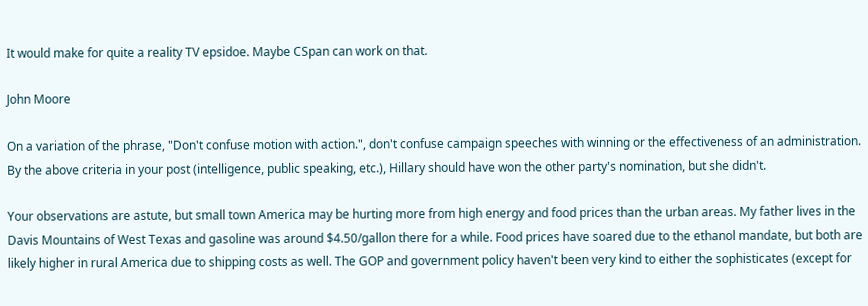It would make for quite a reality TV epsidoe. Maybe CSpan can work on that.

John Moore

On a variation of the phrase, "Don't confuse motion with action.", don't confuse campaign speeches with winning or the effectiveness of an administration. By the above criteria in your post (intelligence, public speaking, etc.), Hillary should have won the other party's nomination, but she didn't.

Your observations are astute, but small town America may be hurting more from high energy and food prices than the urban areas. My father lives in the Davis Mountains of West Texas and gasoline was around $4.50/gallon there for a while. Food prices have soared due to the ethanol mandate, but both are likely higher in rural America due to shipping costs as well. The GOP and government policy haven't been very kind to either the sophisticates (except for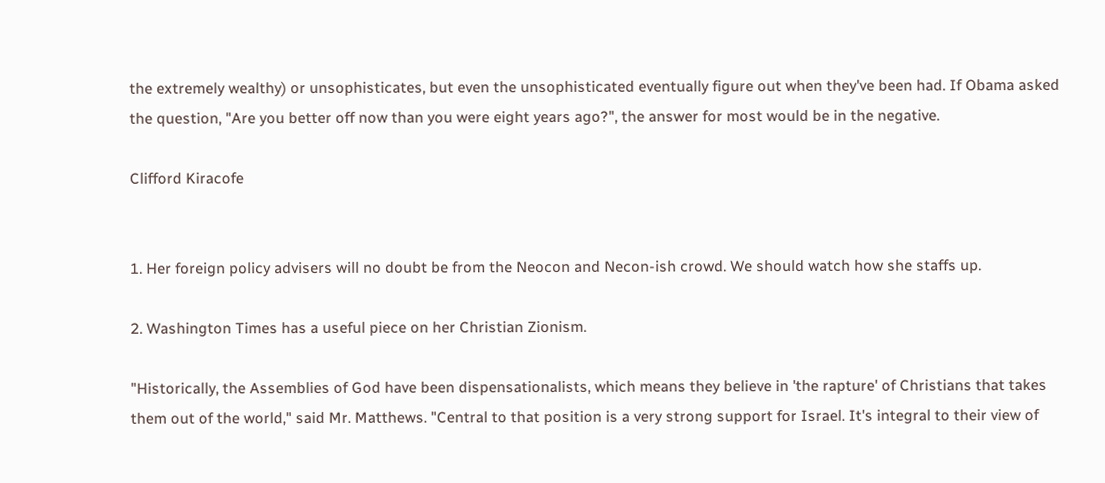the extremely wealthy) or unsophisticates, but even the unsophisticated eventually figure out when they've been had. If Obama asked the question, "Are you better off now than you were eight years ago?", the answer for most would be in the negative.

Clifford Kiracofe


1. Her foreign policy advisers will no doubt be from the Neocon and Necon-ish crowd. We should watch how she staffs up.

2. Washington Times has a useful piece on her Christian Zionism.

"Historically, the Assemblies of God have been dispensationalists, which means they believe in 'the rapture' of Christians that takes them out of the world," said Mr. Matthews. "Central to that position is a very strong support for Israel. It's integral to their view of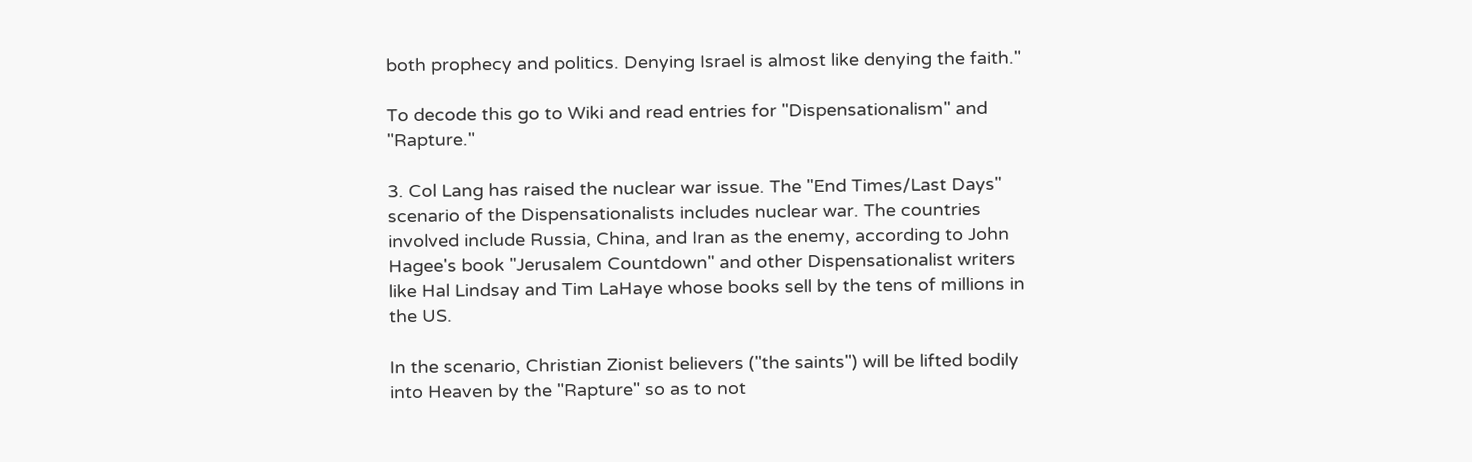both prophecy and politics. Denying Israel is almost like denying the faith."

To decode this go to Wiki and read entries for "Dispensationalism" and "Rapture."

3. Col Lang has raised the nuclear war issue. The "End Times/Last Days" scenario of the Dispensationalists includes nuclear war. The countries involved include Russia, China, and Iran as the enemy, according to John Hagee's book "Jerusalem Countdown" and other Dispensationalist writers like Hal Lindsay and Tim LaHaye whose books sell by the tens of millions in the US.

In the scenario, Christian Zionist believers ("the saints") will be lifted bodily into Heaven by the "Rapture" so as to not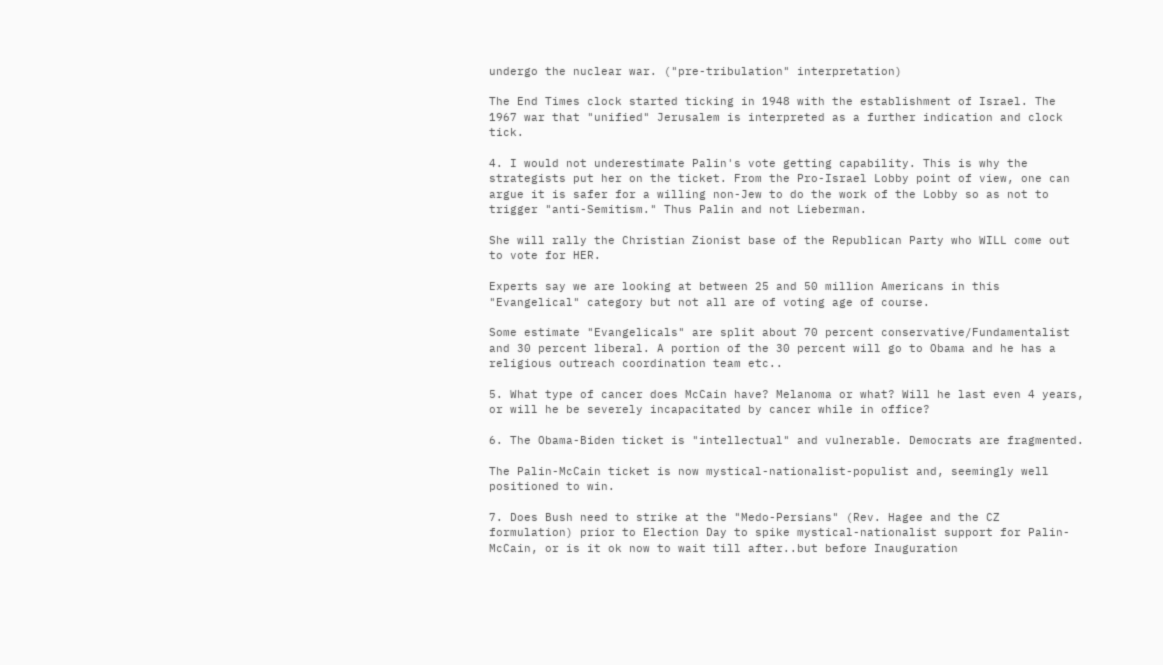undergo the nuclear war. ("pre-tribulation" interpretation)

The End Times clock started ticking in 1948 with the establishment of Israel. The 1967 war that "unified" Jerusalem is interpreted as a further indication and clock tick.

4. I would not underestimate Palin's vote getting capability. This is why the strategists put her on the ticket. From the Pro-Israel Lobby point of view, one can argue it is safer for a willing non-Jew to do the work of the Lobby so as not to trigger "anti-Semitism." Thus Palin and not Lieberman.

She will rally the Christian Zionist base of the Republican Party who WILL come out to vote for HER.

Experts say we are looking at between 25 and 50 million Americans in this "Evangelical" category but not all are of voting age of course.

Some estimate "Evangelicals" are split about 70 percent conservative/Fundamentalist and 30 percent liberal. A portion of the 30 percent will go to Obama and he has a religious outreach coordination team etc..

5. What type of cancer does McCain have? Melanoma or what? Will he last even 4 years, or will he be severely incapacitated by cancer while in office?

6. The Obama-Biden ticket is "intellectual" and vulnerable. Democrats are fragmented.

The Palin-McCain ticket is now mystical-nationalist-populist and, seemingly well positioned to win.

7. Does Bush need to strike at the "Medo-Persians" (Rev. Hagee and the CZ formulation) prior to Election Day to spike mystical-nationalist support for Palin-McCain, or is it ok now to wait till after..but before Inauguration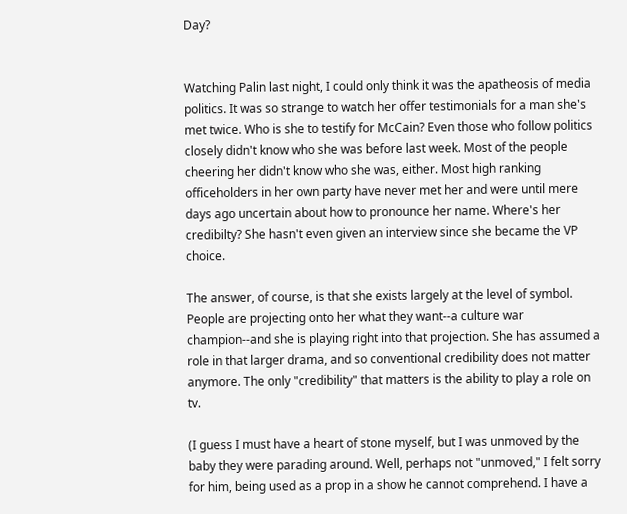Day?


Watching Palin last night, I could only think it was the apatheosis of media politics. It was so strange to watch her offer testimonials for a man she's met twice. Who is she to testify for McCain? Even those who follow politics closely didn't know who she was before last week. Most of the people cheering her didn't know who she was, either. Most high ranking officeholders in her own party have never met her and were until mere days ago uncertain about how to pronounce her name. Where's her credibilty? She hasn't even given an interview since she became the VP choice.

The answer, of course, is that she exists largely at the level of symbol. People are projecting onto her what they want--a culture war champion--and she is playing right into that projection. She has assumed a role in that larger drama, and so conventional credibility does not matter anymore. The only "credibility" that matters is the ability to play a role on tv.

(I guess I must have a heart of stone myself, but I was unmoved by the baby they were parading around. Well, perhaps not "unmoved," I felt sorry for him, being used as a prop in a show he cannot comprehend. I have a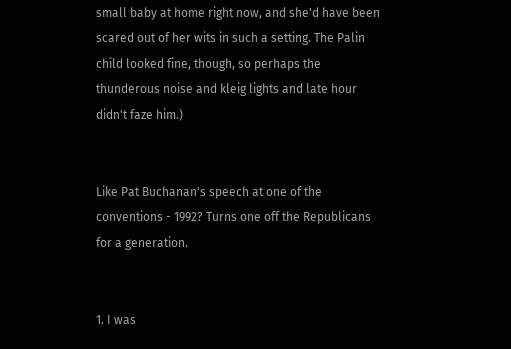small baby at home right now, and she'd have been scared out of her wits in such a setting. The Palin child looked fine, though, so perhaps the thunderous noise and kleig lights and late hour didn't faze him.)


Like Pat Buchanan's speech at one of the conventions - 1992? Turns one off the Republicans for a generation.


1. I was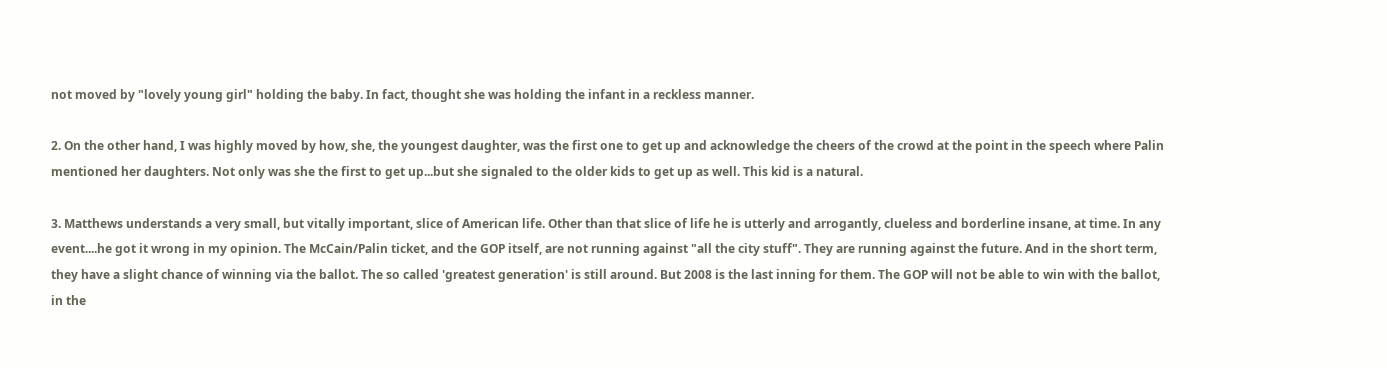not moved by "lovely young girl" holding the baby. In fact, thought she was holding the infant in a reckless manner.

2. On the other hand, I was highly moved by how, she, the youngest daughter, was the first one to get up and acknowledge the cheers of the crowd at the point in the speech where Palin mentioned her daughters. Not only was she the first to get up...but she signaled to the older kids to get up as well. This kid is a natural.

3. Matthews understands a very small, but vitally important, slice of American life. Other than that slice of life he is utterly and arrogantly, clueless and borderline insane, at time. In any event....he got it wrong in my opinion. The McCain/Palin ticket, and the GOP itself, are not running against "all the city stuff". They are running against the future. And in the short term, they have a slight chance of winning via the ballot. The so called 'greatest generation' is still around. But 2008 is the last inning for them. The GOP will not be able to win with the ballot, in the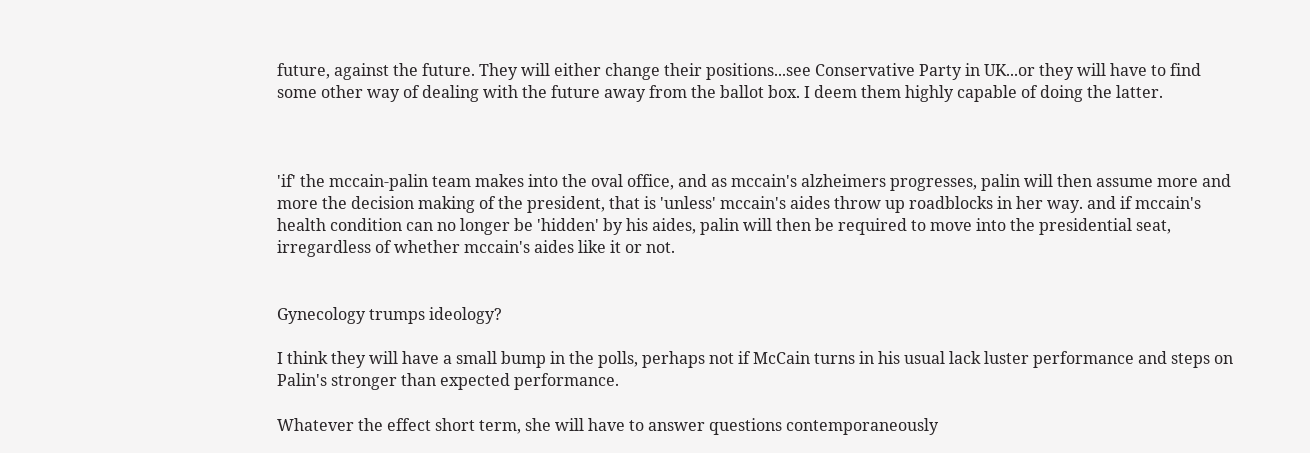future, against the future. They will either change their positions...see Conservative Party in UK...or they will have to find some other way of dealing with the future away from the ballot box. I deem them highly capable of doing the latter.



'if' the mccain-palin team makes into the oval office, and as mccain's alzheimers progresses, palin will then assume more and more the decision making of the president, that is 'unless' mccain's aides throw up roadblocks in her way. and if mccain's health condition can no longer be 'hidden' by his aides, palin will then be required to move into the presidential seat, irregardless of whether mccain's aides like it or not.


Gynecology trumps ideology?

I think they will have a small bump in the polls, perhaps not if McCain turns in his usual lack luster performance and steps on Palin's stronger than expected performance.

Whatever the effect short term, she will have to answer questions contemporaneously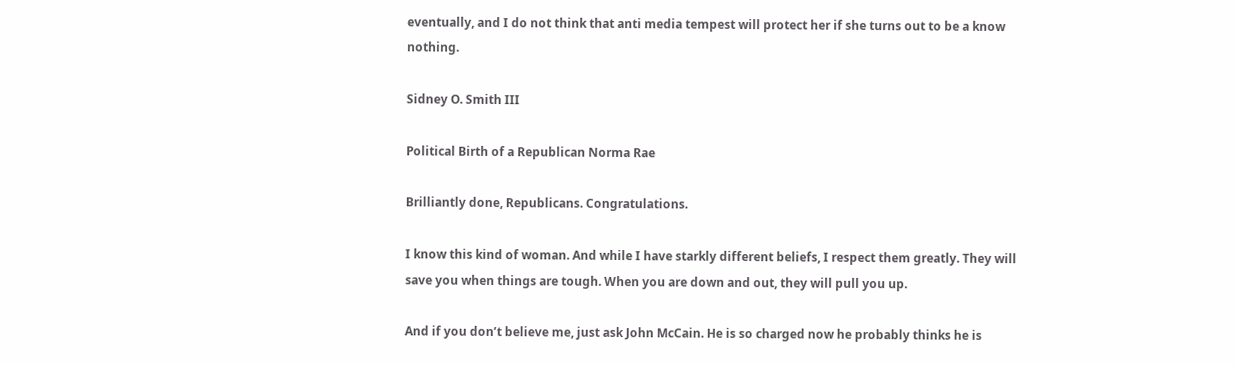eventually, and I do not think that anti media tempest will protect her if she turns out to be a know nothing.

Sidney O. Smith III

Political Birth of a Republican Norma Rae

Brilliantly done, Republicans. Congratulations.

I know this kind of woman. And while I have starkly different beliefs, I respect them greatly. They will save you when things are tough. When you are down and out, they will pull you up.

And if you don’t believe me, just ask John McCain. He is so charged now he probably thinks he is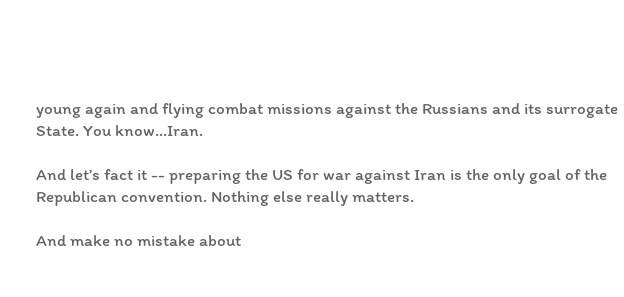young again and flying combat missions against the Russians and its surrogate State. You know…Iran.

And let’s fact it -- preparing the US for war against Iran is the only goal of the Republican convention. Nothing else really matters.

And make no mistake about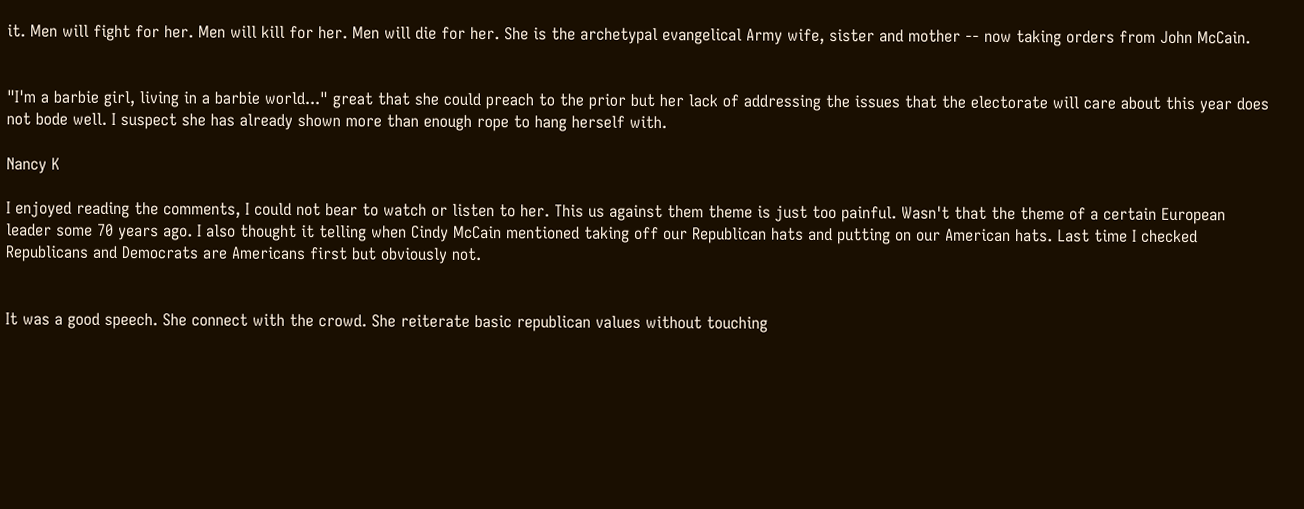it. Men will fight for her. Men will kill for her. Men will die for her. She is the archetypal evangelical Army wife, sister and mother -- now taking orders from John McCain.


"I'm a barbie girl, living in a barbie world..." great that she could preach to the prior but her lack of addressing the issues that the electorate will care about this year does not bode well. I suspect she has already shown more than enough rope to hang herself with.

Nancy K

I enjoyed reading the comments, I could not bear to watch or listen to her. This us against them theme is just too painful. Wasn't that the theme of a certain European leader some 70 years ago. I also thought it telling when Cindy McCain mentioned taking off our Republican hats and putting on our American hats. Last time I checked Republicans and Democrats are Americans first but obviously not.


It was a good speech. She connect with the crowd. She reiterate basic republican values without touching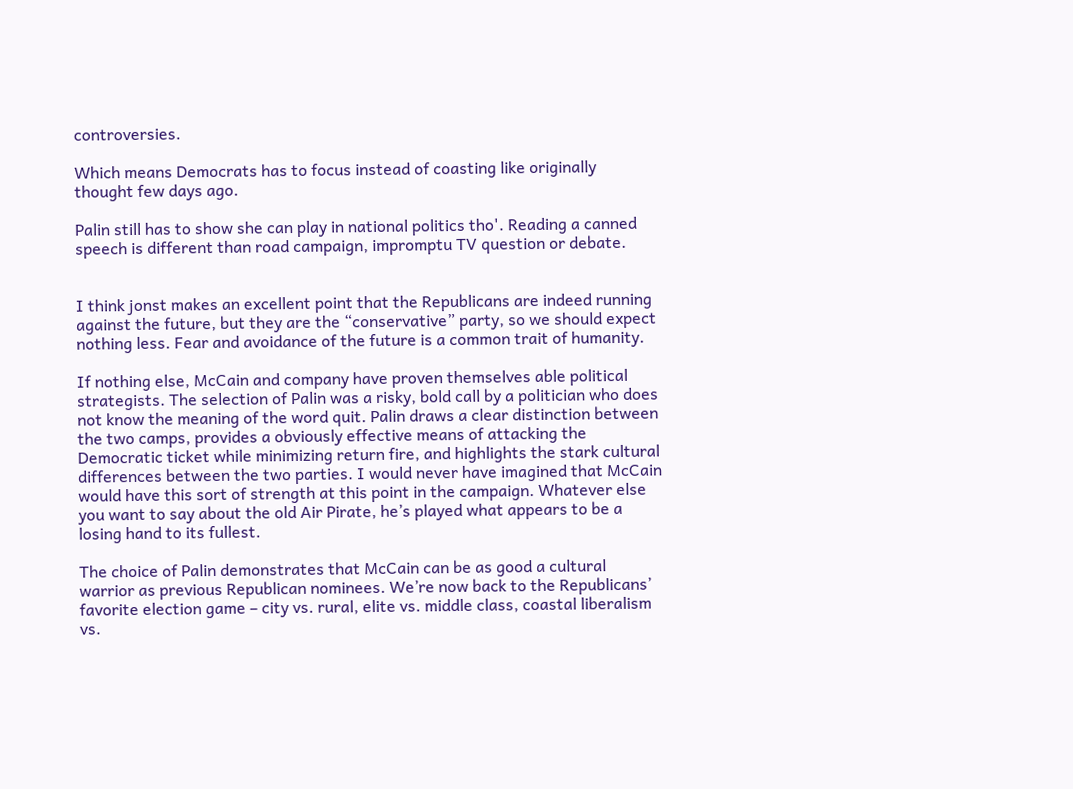controversies.

Which means Democrats has to focus instead of coasting like originally thought few days ago.

Palin still has to show she can play in national politics tho'. Reading a canned speech is different than road campaign, impromptu TV question or debate.


I think jonst makes an excellent point that the Republicans are indeed running against the future, but they are the “conservative” party, so we should expect nothing less. Fear and avoidance of the future is a common trait of humanity.

If nothing else, McCain and company have proven themselves able political strategists. The selection of Palin was a risky, bold call by a politician who does not know the meaning of the word quit. Palin draws a clear distinction between the two camps, provides a obviously effective means of attacking the Democratic ticket while minimizing return fire, and highlights the stark cultural differences between the two parties. I would never have imagined that McCain would have this sort of strength at this point in the campaign. Whatever else you want to say about the old Air Pirate, he’s played what appears to be a losing hand to its fullest.

The choice of Palin demonstrates that McCain can be as good a cultural warrior as previous Republican nominees. We’re now back to the Republicans’ favorite election game – city vs. rural, elite vs. middle class, coastal liberalism vs.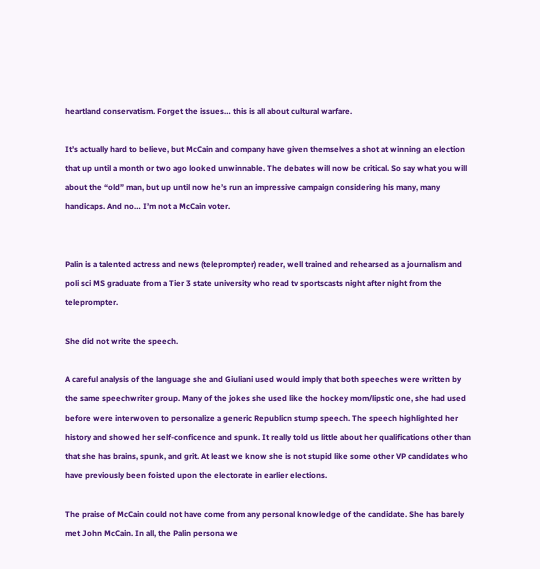heartland conservatism. Forget the issues… this is all about cultural warfare.

It’s actually hard to believe, but McCain and company have given themselves a shot at winning an election that up until a month or two ago looked unwinnable. The debates will now be critical. So say what you will about the “old” man, but up until now he’s run an impressive campaign considering his many, many handicaps. And no… I’m not a McCain voter.


Palin is a talented actress and news (teleprompter) reader, well trained and rehearsed as a journalism and poli sci MS graduate from a Tier 3 state university who read tv sportscasts night after night from the teleprompter.

She did not write the speech.

A careful analysis of the language she and Giuliani used would imply that both speeches were written by the same speechwriter group. Many of the jokes she used like the hockey mom/lipstic one, she had used before were interwoven to personalize a generic Republicn stump speech. The speech highlighted her history and showed her self-conficence and spunk. It really told us little about her qualifications other than that she has brains, spunk, and grit. At least we know she is not stupid like some other VP candidates who have previously been foisted upon the electorate in earlier elections.

The praise of McCain could not have come from any personal knowledge of the candidate. She has barely met John McCain. In all, the Palin persona we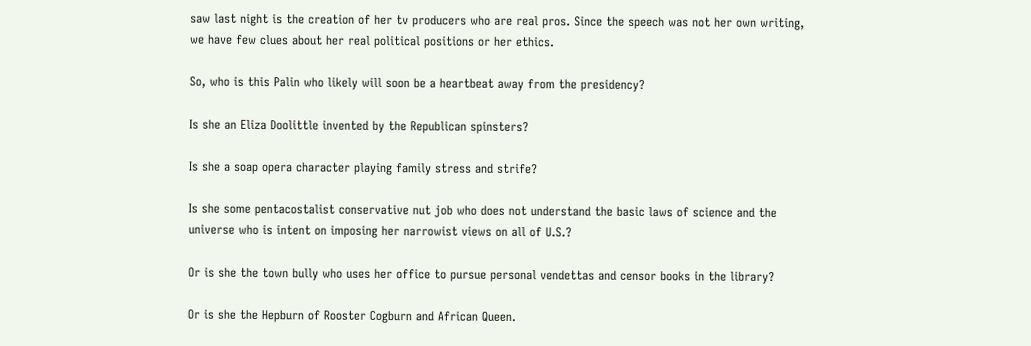saw last night is the creation of her tv producers who are real pros. Since the speech was not her own writing, we have few clues about her real political positions or her ethics.

So, who is this Palin who likely will soon be a heartbeat away from the presidency?

Is she an Eliza Doolittle invented by the Republican spinsters?

Is she a soap opera character playing family stress and strife?

Is she some pentacostalist conservative nut job who does not understand the basic laws of science and the universe who is intent on imposing her narrowist views on all of U.S.?

Or is she the town bully who uses her office to pursue personal vendettas and censor books in the library?

Or is she the Hepburn of Rooster Cogburn and African Queen.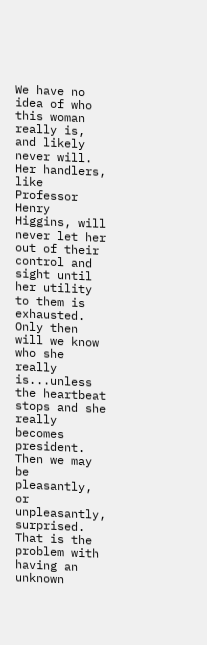We have no idea of who this woman really is, and likely never will. Her handlers, like Professor Henry Higgins, will never let her out of their control and sight until her utility to them is exhausted. Only then will we know who she really is...unless the heartbeat stops and she really becomes president. Then we may be pleasantly, or unpleasantly, surprised. That is the problem with having an unknown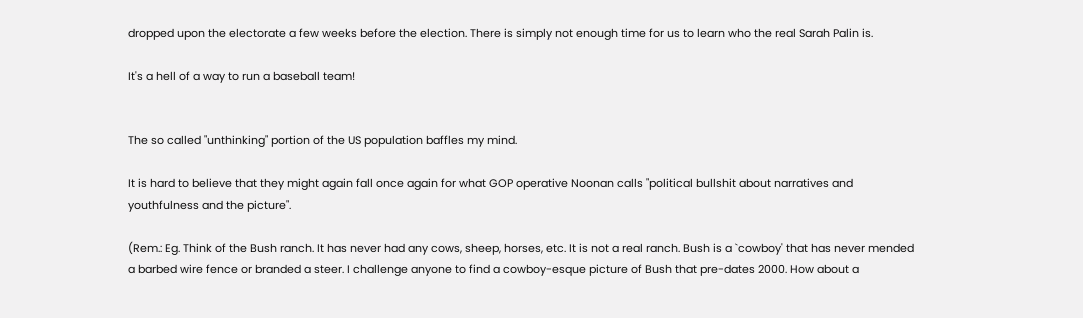dropped upon the electorate a few weeks before the election. There is simply not enough time for us to learn who the real Sarah Palin is.

It's a hell of a way to run a baseball team!


The so called "unthinking" portion of the US population baffles my mind.

It is hard to believe that they might again fall once again for what GOP operative Noonan calls "political bullshit about narratives and youthfulness and the picture".

(Rem.: Eg. Think of the Bush ranch. It has never had any cows, sheep, horses, etc. It is not a real ranch. Bush is a `cowboy' that has never mended a barbed wire fence or branded a steer. I challenge anyone to find a cowboy-esque picture of Bush that pre-dates 2000. How about a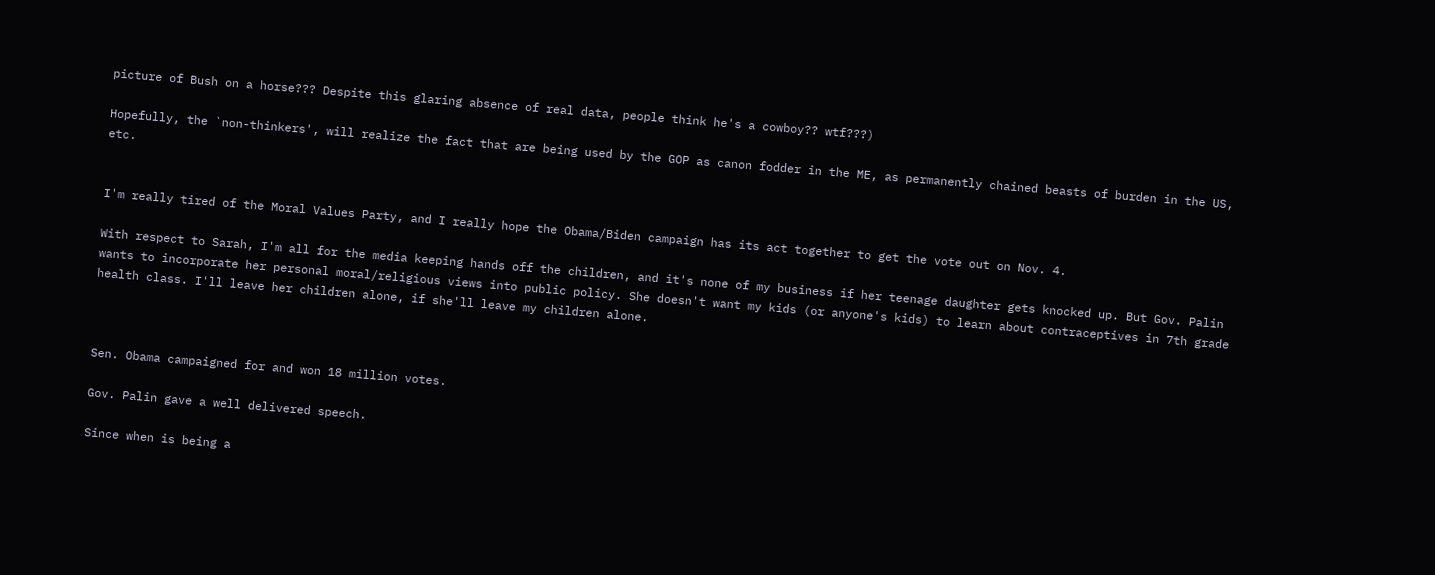picture of Bush on a horse??? Despite this glaring absence of real data, people think he's a cowboy?? wtf???)

Hopefully, the `non-thinkers', will realize the fact that are being used by the GOP as canon fodder in the ME, as permanently chained beasts of burden in the US, etc.


I'm really tired of the Moral Values Party, and I really hope the Obama/Biden campaign has its act together to get the vote out on Nov. 4.

With respect to Sarah, I'm all for the media keeping hands off the children, and it's none of my business if her teenage daughter gets knocked up. But Gov. Palin wants to incorporate her personal moral/religious views into public policy. She doesn't want my kids (or anyone's kids) to learn about contraceptives in 7th grade health class. I'll leave her children alone, if she'll leave my children alone.



Sen. Obama campaigned for and won 18 million votes.

Gov. Palin gave a well delivered speech.

Since when is being a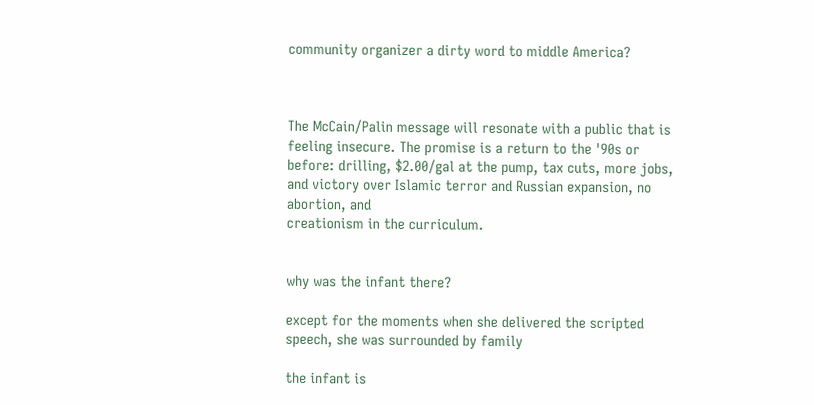community organizer a dirty word to middle America?



The McCain/Palin message will resonate with a public that is feeling insecure. The promise is a return to the '90s or before: drilling, $2.00/gal at the pump, tax cuts, more jobs, and victory over Islamic terror and Russian expansion, no abortion, and
creationism in the curriculum.


why was the infant there?

except for the moments when she delivered the scripted speech, she was surrounded by family

the infant is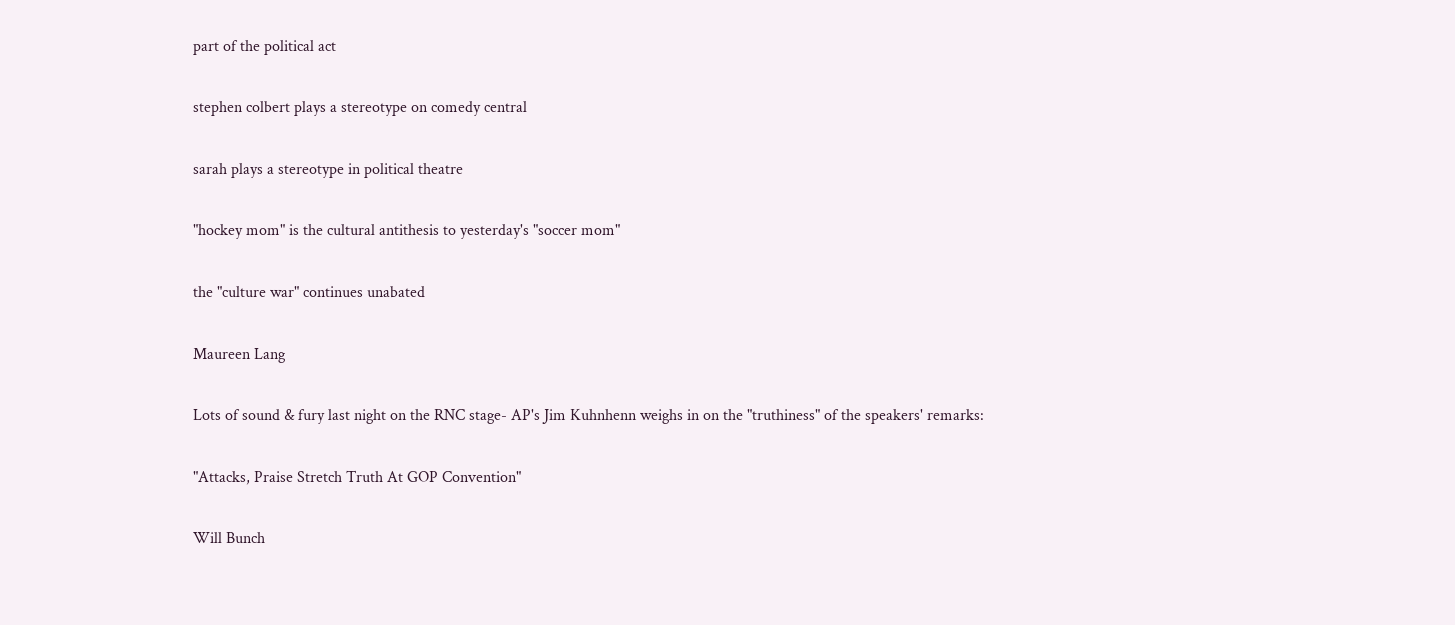part of the political act

stephen colbert plays a stereotype on comedy central

sarah plays a stereotype in political theatre

"hockey mom" is the cultural antithesis to yesterday's "soccer mom"

the "culture war" continues unabated

Maureen Lang

Lots of sound & fury last night on the RNC stage- AP's Jim Kuhnhenn weighs in on the "truthiness" of the speakers' remarks:

"Attacks, Praise Stretch Truth At GOP Convention"

Will Bunch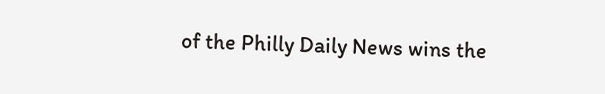of the Philly Daily News wins the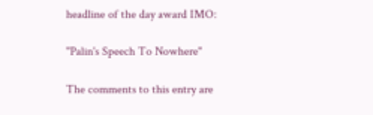headline of the day award IMO:

"Palin's Speech To Nowhere"

The comments to this entry are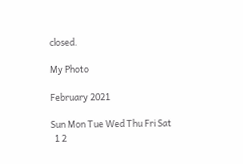closed.

My Photo

February 2021

Sun Mon Tue Wed Thu Fri Sat
  1 2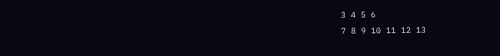3 4 5 6
7 8 9 10 11 12 13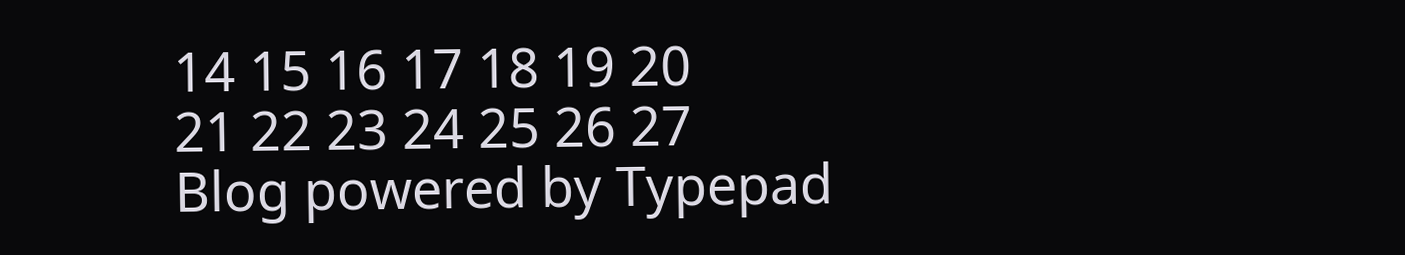14 15 16 17 18 19 20
21 22 23 24 25 26 27
Blog powered by Typepad